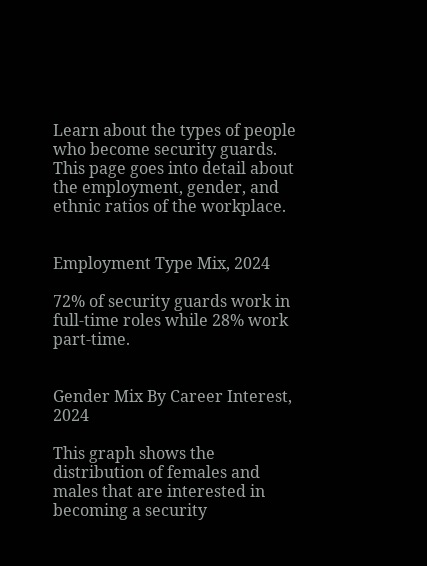Learn about the types of people who become security guards. This page goes into detail about the employment, gender, and ethnic ratios of the workplace.


Employment Type Mix, 2024

72% of security guards work in full-time roles while 28% work part-time.


Gender Mix By Career Interest, 2024

This graph shows the distribution of females and males that are interested in becoming a security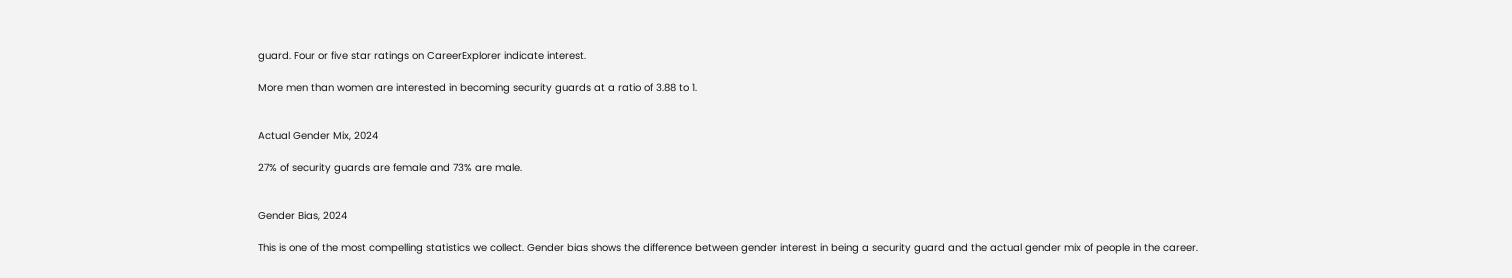guard. Four or five star ratings on CareerExplorer indicate interest.

More men than women are interested in becoming security guards at a ratio of 3.88 to 1.


Actual Gender Mix, 2024

27% of security guards are female and 73% are male.


Gender Bias, 2024

This is one of the most compelling statistics we collect. Gender bias shows the difference between gender interest in being a security guard and the actual gender mix of people in the career.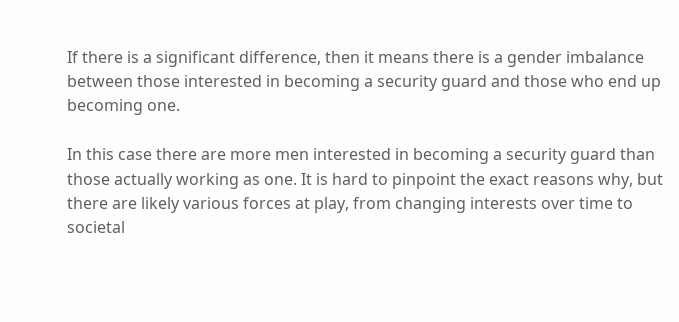If there is a significant difference, then it means there is a gender imbalance between those interested in becoming a security guard and those who end up becoming one.

In this case there are more men interested in becoming a security guard than those actually working as one. It is hard to pinpoint the exact reasons why, but there are likely various forces at play, from changing interests over time to societal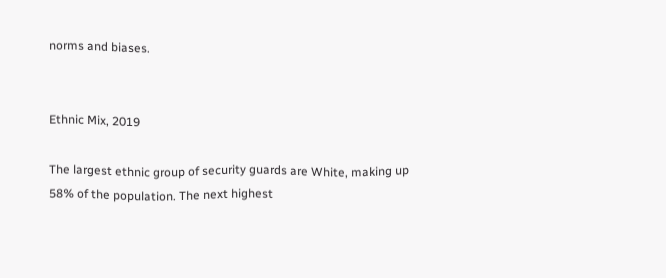norms and biases.


Ethnic Mix, 2019

The largest ethnic group of security guards are White, making up 58% of the population. The next highest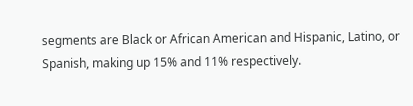segments are Black or African American and Hispanic, Latino, or Spanish, making up 15% and 11% respectively.